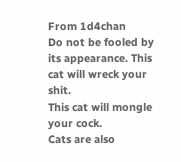From 1d4chan
Do not be fooled by its appearance. This cat will wreck your shit.
This cat will mongle your cock.
Cats are also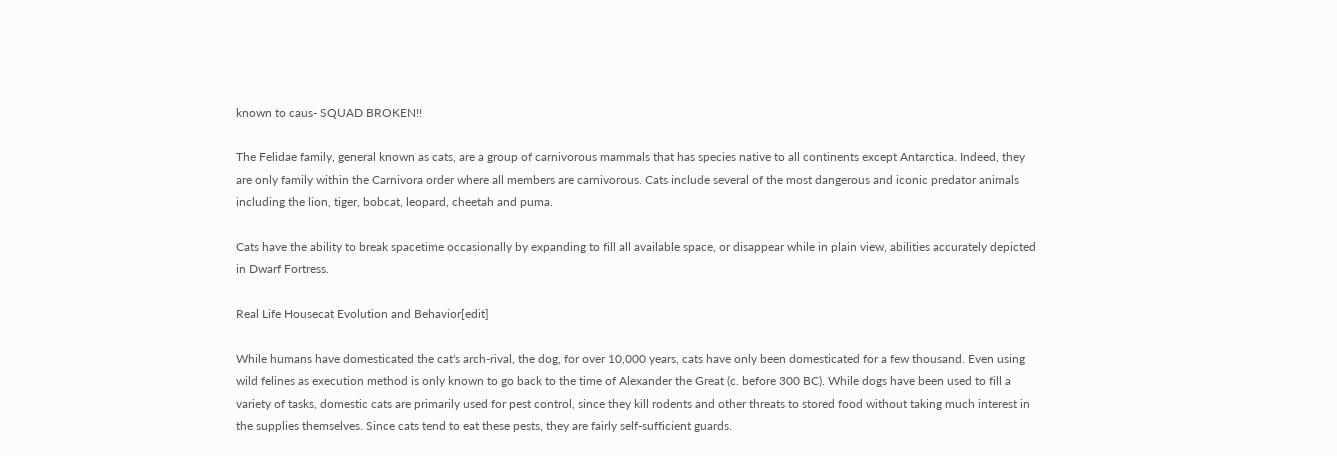known to caus- SQUAD BROKEN!!

The Felidae family, general known as cats, are a group of carnivorous mammals that has species native to all continents except Antarctica. Indeed, they are only family within the Carnivora order where all members are carnivorous. Cats include several of the most dangerous and iconic predator animals including the lion, tiger, bobcat, leopard, cheetah and puma.

Cats have the ability to break spacetime occasionally by expanding to fill all available space, or disappear while in plain view, abilities accurately depicted in Dwarf Fortress.

Real Life Housecat Evolution and Behavior[edit]

While humans have domesticated the cat's arch-rival, the dog, for over 10,000 years, cats have only been domesticated for a few thousand. Even using wild felines as execution method is only known to go back to the time of Alexander the Great (c. before 300 BC). While dogs have been used to fill a variety of tasks, domestic cats are primarily used for pest control, since they kill rodents and other threats to stored food without taking much interest in the supplies themselves. Since cats tend to eat these pests, they are fairly self-sufficient guards.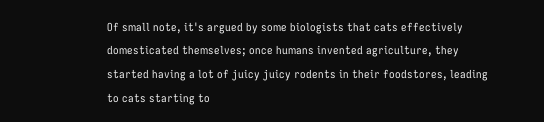Of small note, it's argued by some biologists that cats effectively domesticated themselves; once humans invented agriculture, they started having a lot of juicy juicy rodents in their foodstores, leading to cats starting to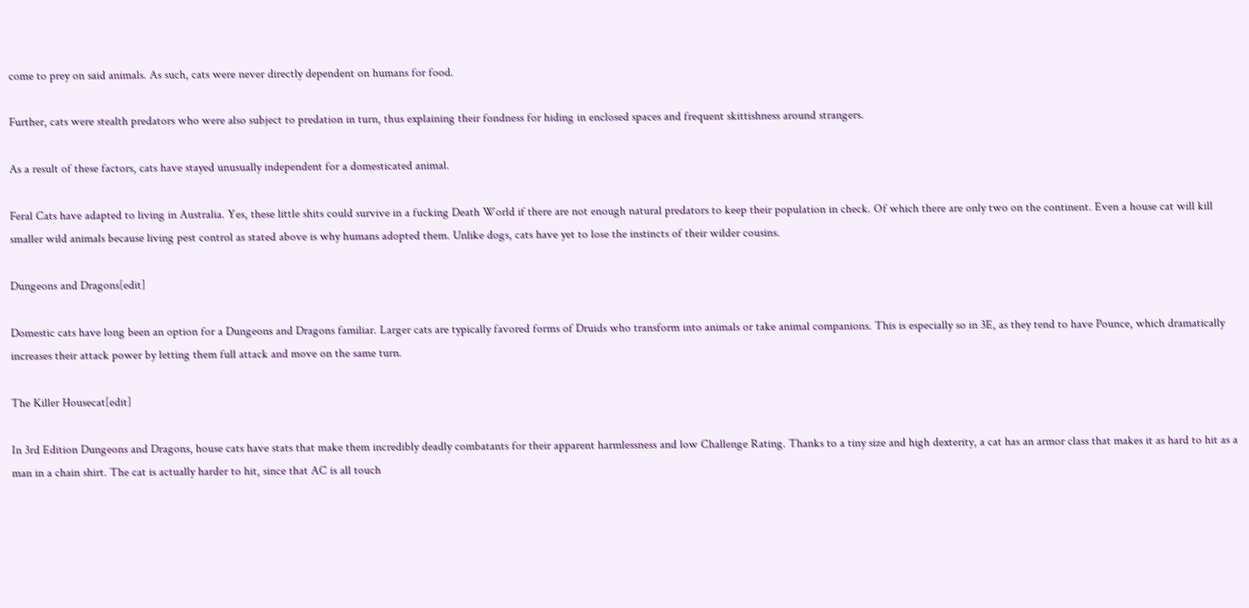come to prey on said animals. As such, cats were never directly dependent on humans for food.

Further, cats were stealth predators who were also subject to predation in turn, thus explaining their fondness for hiding in enclosed spaces and frequent skittishness around strangers.

As a result of these factors, cats have stayed unusually independent for a domesticated animal.

Feral Cats have adapted to living in Australia. Yes, these little shits could survive in a fucking Death World if there are not enough natural predators to keep their population in check. Of which there are only two on the continent. Even a house cat will kill smaller wild animals because living pest control as stated above is why humans adopted them. Unlike dogs, cats have yet to lose the instincts of their wilder cousins.

Dungeons and Dragons[edit]

Domestic cats have long been an option for a Dungeons and Dragons familiar. Larger cats are typically favored forms of Druids who transform into animals or take animal companions. This is especially so in 3E, as they tend to have Pounce, which dramatically increases their attack power by letting them full attack and move on the same turn.

The Killer Housecat[edit]

In 3rd Edition Dungeons and Dragons, house cats have stats that make them incredibly deadly combatants for their apparent harmlessness and low Challenge Rating. Thanks to a tiny size and high dexterity, a cat has an armor class that makes it as hard to hit as a man in a chain shirt. The cat is actually harder to hit, since that AC is all touch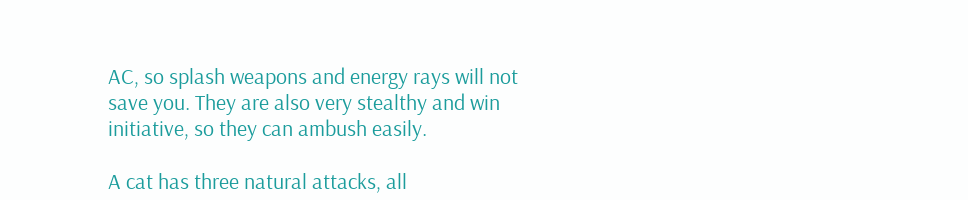AC, so splash weapons and energy rays will not save you. They are also very stealthy and win initiative, so they can ambush easily.

A cat has three natural attacks, all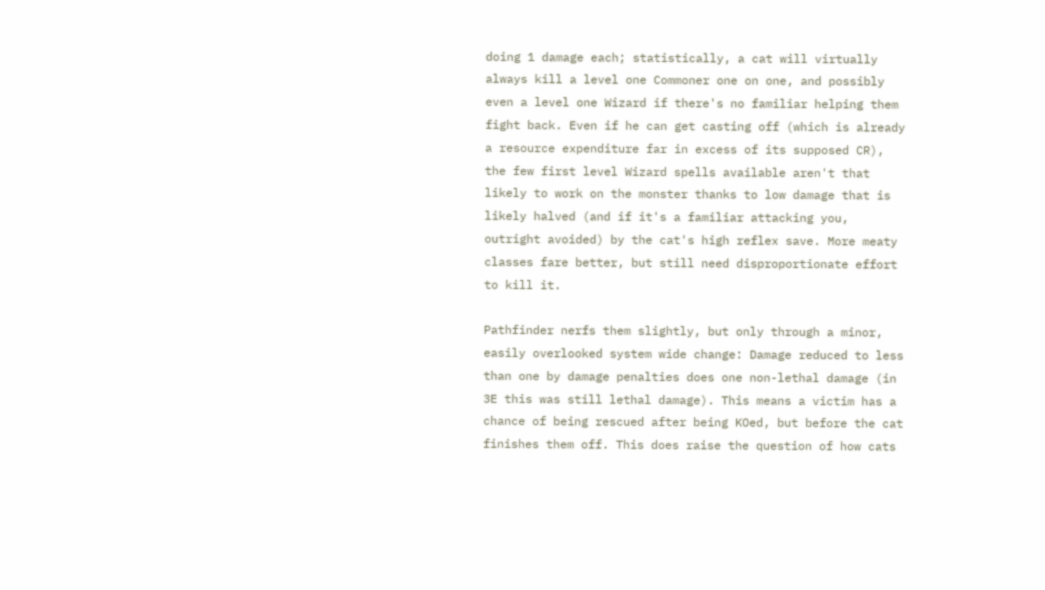doing 1 damage each; statistically, a cat will virtually always kill a level one Commoner one on one, and possibly even a level one Wizard if there's no familiar helping them fight back. Even if he can get casting off (which is already a resource expenditure far in excess of its supposed CR), the few first level Wizard spells available aren't that likely to work on the monster thanks to low damage that is likely halved (and if it's a familiar attacking you, outright avoided) by the cat's high reflex save. More meaty classes fare better, but still need disproportionate effort to kill it.

Pathfinder nerfs them slightly, but only through a minor, easily overlooked system wide change: Damage reduced to less than one by damage penalties does one non-lethal damage (in 3E this was still lethal damage). This means a victim has a chance of being rescued after being KOed, but before the cat finishes them off. This does raise the question of how cats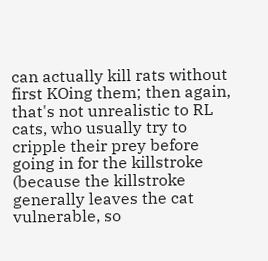can actually kill rats without first KOing them; then again, that's not unrealistic to RL cats, who usually try to cripple their prey before going in for the killstroke (because the killstroke generally leaves the cat vulnerable, so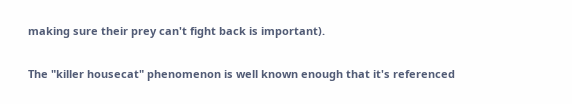making sure their prey can't fight back is important).

The "killer housecat" phenomenon is well known enough that it's referenced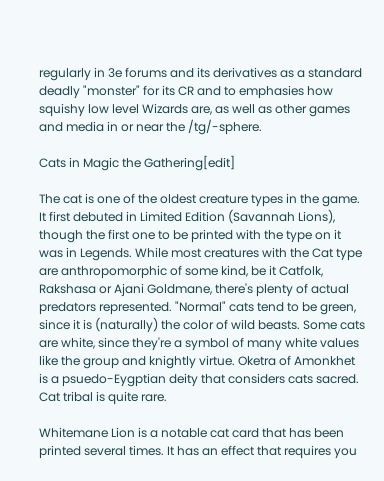regularly in 3e forums and its derivatives as a standard deadly "monster" for its CR and to emphasies how squishy low level Wizards are, as well as other games and media in or near the /tg/-sphere.

Cats in Magic the Gathering[edit]

The cat is one of the oldest creature types in the game. It first debuted in Limited Edition (Savannah Lions), though the first one to be printed with the type on it was in Legends. While most creatures with the Cat type are anthropomorphic of some kind, be it Catfolk, Rakshasa or Ajani Goldmane, there's plenty of actual predators represented. "Normal" cats tend to be green, since it is (naturally) the color of wild beasts. Some cats are white, since they're a symbol of many white values like the group and knightly virtue. Oketra of Amonkhet is a psuedo-Eygptian deity that considers cats sacred. Cat tribal is quite rare.

Whitemane Lion is a notable cat card that has been printed several times. It has an effect that requires you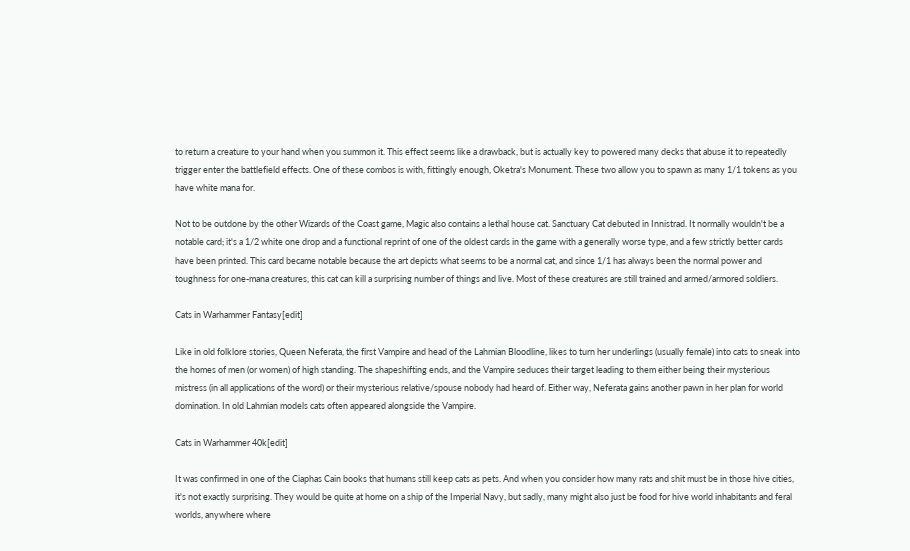to return a creature to your hand when you summon it. This effect seems like a drawback, but is actually key to powered many decks that abuse it to repeatedly trigger enter the battlefield effects. One of these combos is with, fittingly enough, Oketra's Monument. These two allow you to spawn as many 1/1 tokens as you have white mana for.

Not to be outdone by the other Wizards of the Coast game, Magic also contains a lethal house cat. Sanctuary Cat debuted in Innistrad. It normally wouldn't be a notable card; it's a 1/2 white one drop and a functional reprint of one of the oldest cards in the game with a generally worse type, and a few strictly better cards have been printed. This card became notable because the art depicts what seems to be a normal cat, and since 1/1 has always been the normal power and toughness for one-mana creatures, this cat can kill a surprising number of things and live. Most of these creatures are still trained and armed/armored soldiers.

Cats in Warhammer Fantasy[edit]

Like in old folklore stories, Queen Neferata, the first Vampire and head of the Lahmian Bloodline, likes to turn her underlings (usually female) into cats to sneak into the homes of men (or women) of high standing. The shapeshifting ends, and the Vampire seduces their target leading to them either being their mysterious mistress (in all applications of the word) or their mysterious relative/spouse nobody had heard of. Either way, Neferata gains another pawn in her plan for world domination. In old Lahmian models cats often appeared alongside the Vampire.

Cats in Warhammer 40k[edit]

It was confirmed in one of the Ciaphas Cain books that humans still keep cats as pets. And when you consider how many rats and shit must be in those hive cities, it's not exactly surprising. They would be quite at home on a ship of the Imperial Navy, but sadly, many might also just be food for hive world inhabitants and feral worlds, anywhere where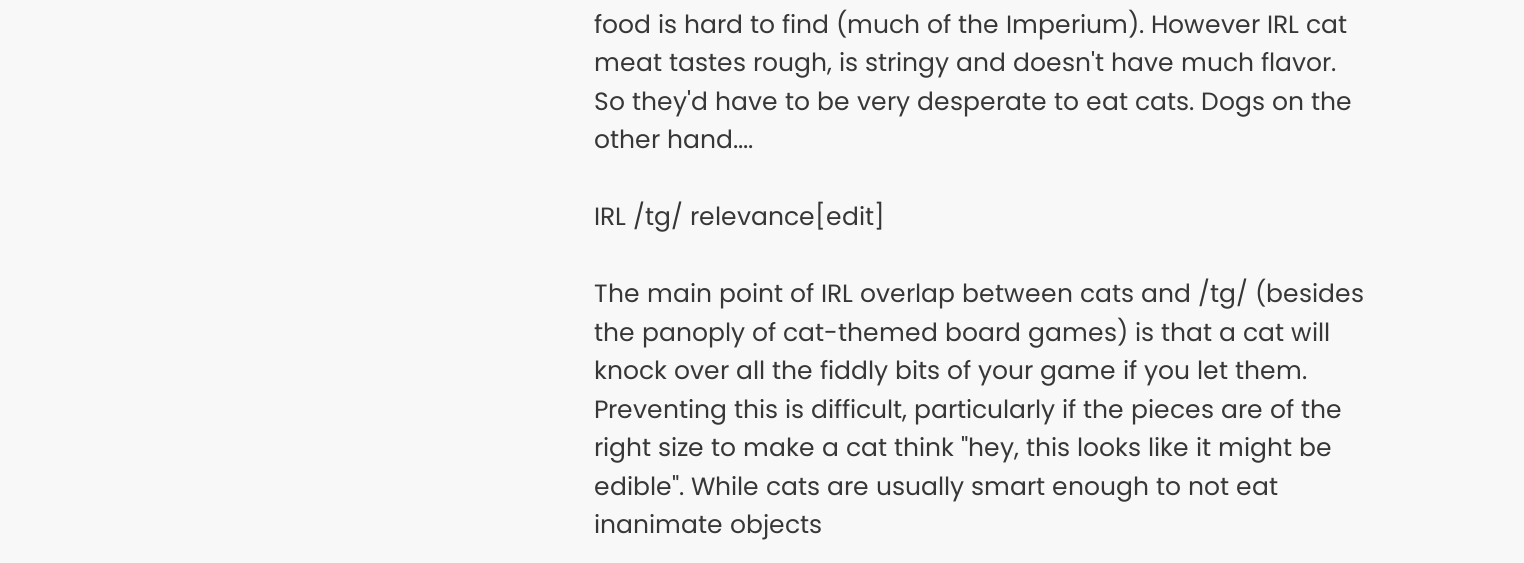food is hard to find (much of the Imperium). However IRL cat meat tastes rough, is stringy and doesn't have much flavor. So they'd have to be very desperate to eat cats. Dogs on the other hand....

IRL /tg/ relevance[edit]

The main point of IRL overlap between cats and /tg/ (besides the panoply of cat-themed board games) is that a cat will knock over all the fiddly bits of your game if you let them. Preventing this is difficult, particularly if the pieces are of the right size to make a cat think "hey, this looks like it might be edible". While cats are usually smart enough to not eat inanimate objects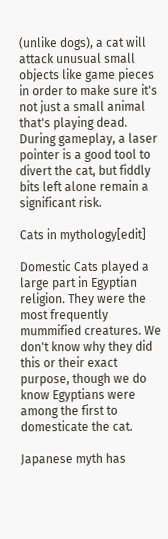(unlike dogs), a cat will attack unusual small objects like game pieces in order to make sure it's not just a small animal that's playing dead. During gameplay, a laser pointer is a good tool to divert the cat, but fiddly bits left alone remain a significant risk.

Cats in mythology[edit]

Domestic Cats played a large part in Egyptian religion. They were the most frequently mummified creatures. We don't know why they did this or their exact purpose, though we do know Egyptians were among the first to domesticate the cat.

Japanese myth has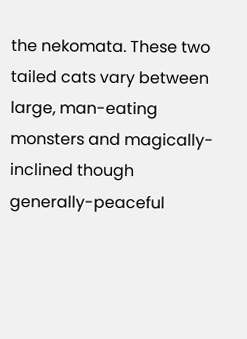the nekomata. These two tailed cats vary between large, man-eating monsters and magically-inclined though generally-peaceful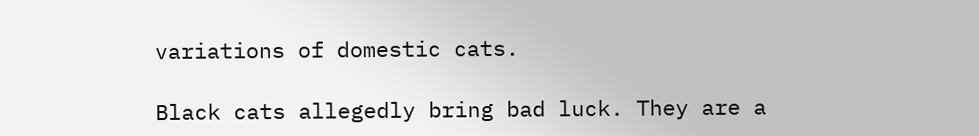variations of domestic cats.

Black cats allegedly bring bad luck. They are a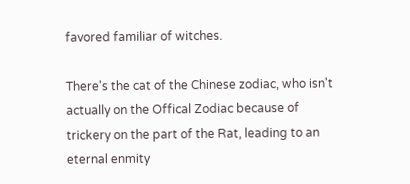favored familiar of witches.

There's the cat of the Chinese zodiac, who isn't actually on the Offical Zodiac because of trickery on the part of the Rat, leading to an eternal enmity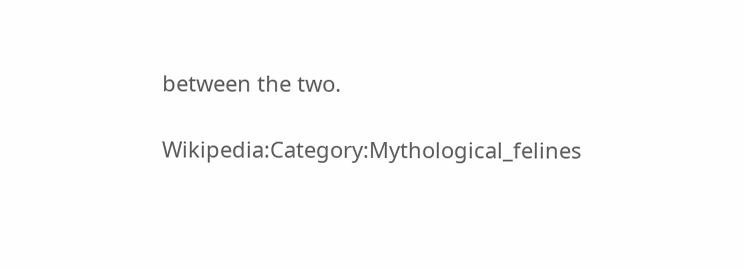between the two.

Wikipedia:Category:Mythological_felines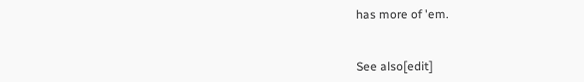has more of 'em.


See also[edit]